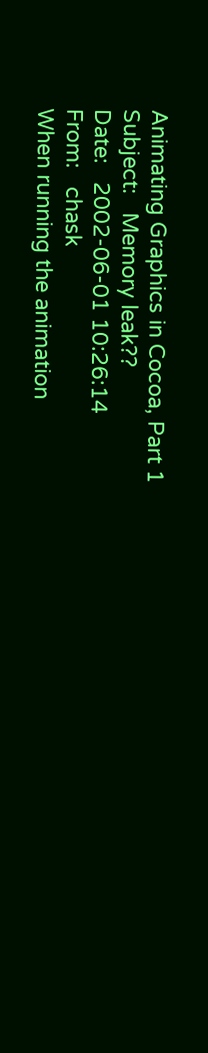Animating Graphics in Cocoa, Part 1
Subject:   Memory leak??
Date:   2002-06-01 10:26:14
From:   chask
When running the animation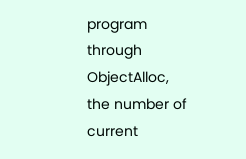program through ObjectAlloc, the number of current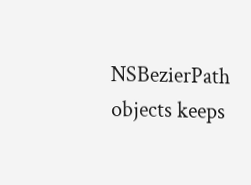NSBezierPath objects keeps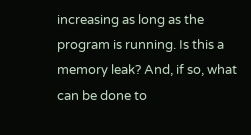increasing as long as the program is running. Is this a memory leak? And, if so, what can be done to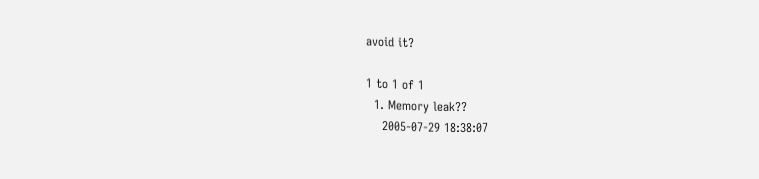avoid it?

1 to 1 of 1
  1. Memory leak??
    2005-07-29 18:38:07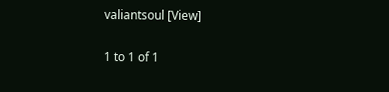valiantsoul [View]

1 to 1 of 1